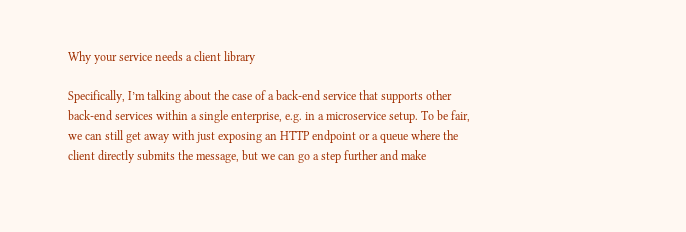Why your service needs a client library

Specifically, I’m talking about the case of a back-end service that supports other back-end services within a single enterprise, e.g. in a microservice setup. To be fair, we can still get away with just exposing an HTTP endpoint or a queue where the client directly submits the message, but we can go a step further and make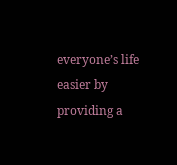everyone’s life easier by providing a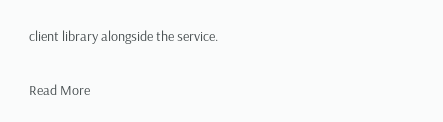client library alongside the service.

Read More